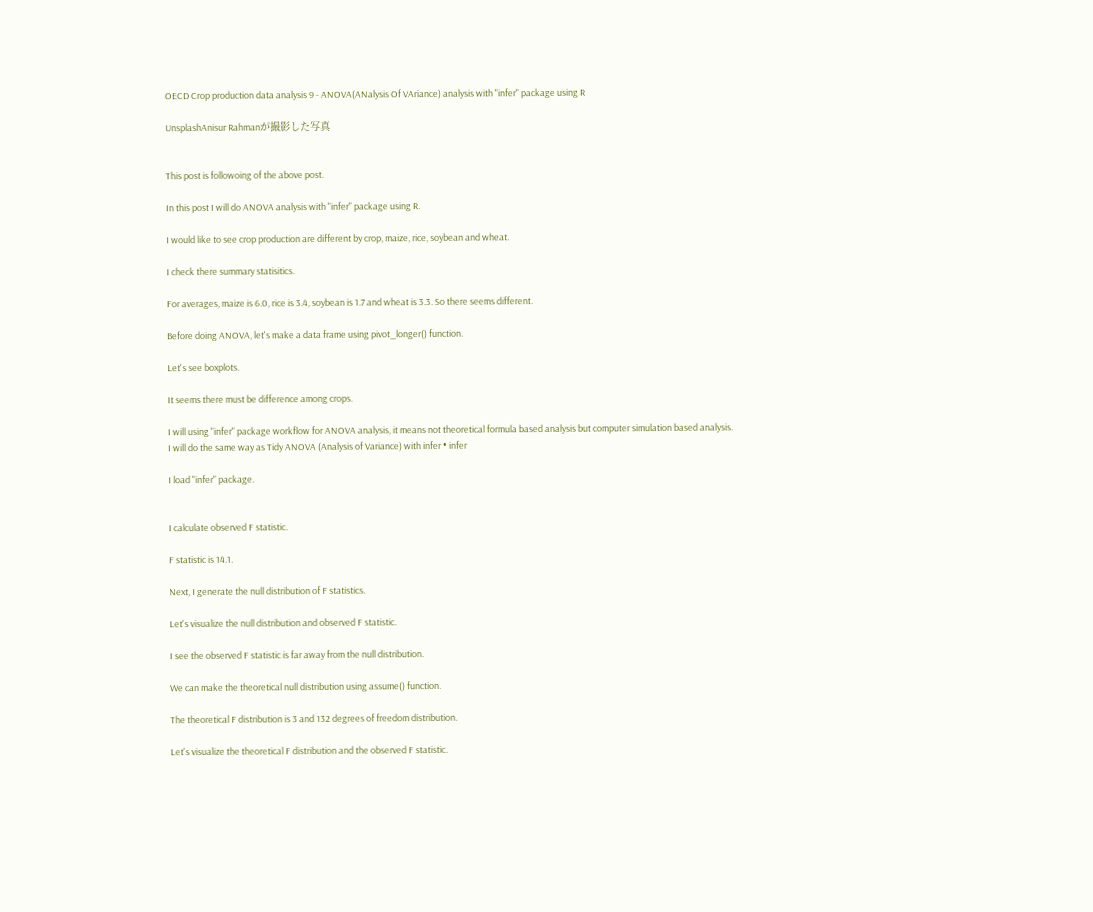OECD Crop production data analysis 9 - ANOVA(ANalysis Of VAriance) analysis with "infer" package using R

UnsplashAnisur Rahmanが撮影した写真


This post is followoing of the above post.

In this post I will do ANOVA analysis with "infer" package using R.

I would like to see crop production are different by crop, maize, rice, soybean and wheat.

I check there summary statisitics.

For averages, maize is 6.0, rice is 3.4, soybean is 1.7 and wheat is 3.3. So there seems different.

Before doing ANOVA, let's make a data frame using pivot_longer() function.

Let's see boxplots.

It seems there must be difference among crops.

I will using "infer" package workflow for ANOVA analysis, it means not theoretical formula based analysis but computer simulation based analysis.
I will do the same way as Tidy ANOVA (Analysis of Variance) with infer • infer

I load "infer" package.


I calculate observed F statistic.

F statistic is 14.1.

Next, I generate the null distribution of F statistics.

Let's visualize the null distribution and observed F statistic.

I see the observed F statistic is far away from the null distribution.

We can make the theoretical null distribution using assume() function.

The theoretical F distribution is 3 and 132 degrees of freedom distribution.

Let's visualize the theoretical F distribution and the observed F statistic.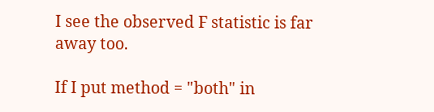I see the observed F statistic is far away too.

If I put method = "both" in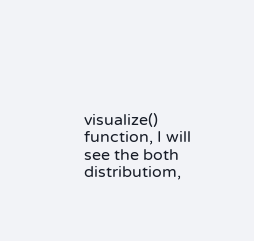visualize() function, I will see the both distributiom,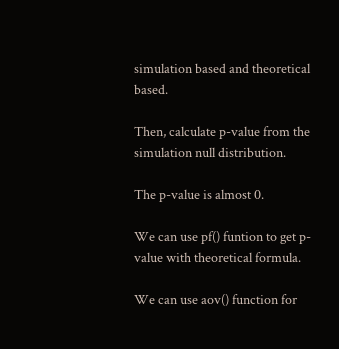simulation based and theoretical based.

Then, calculate p-value from the simulation null distribution.

The p-value is almost 0.

We can use pf() funtion to get p-value with theoretical formula.

We can use aov() function for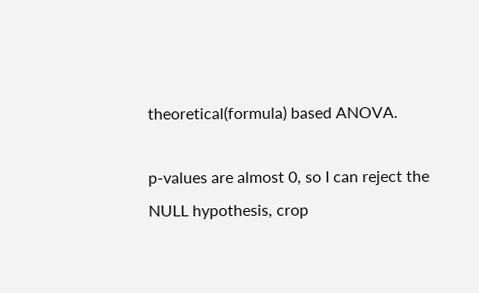theoretical(formula) based ANOVA.

p-values are almost 0, so I can reject the NULL hypothesis, crop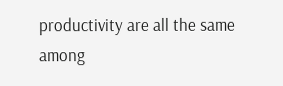productivity are all the same among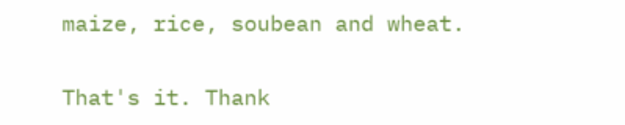maize, rice, soubean and wheat.

That's it. Thank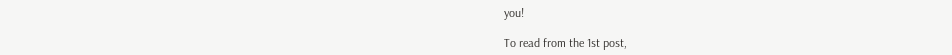you!

To read from the 1st post,